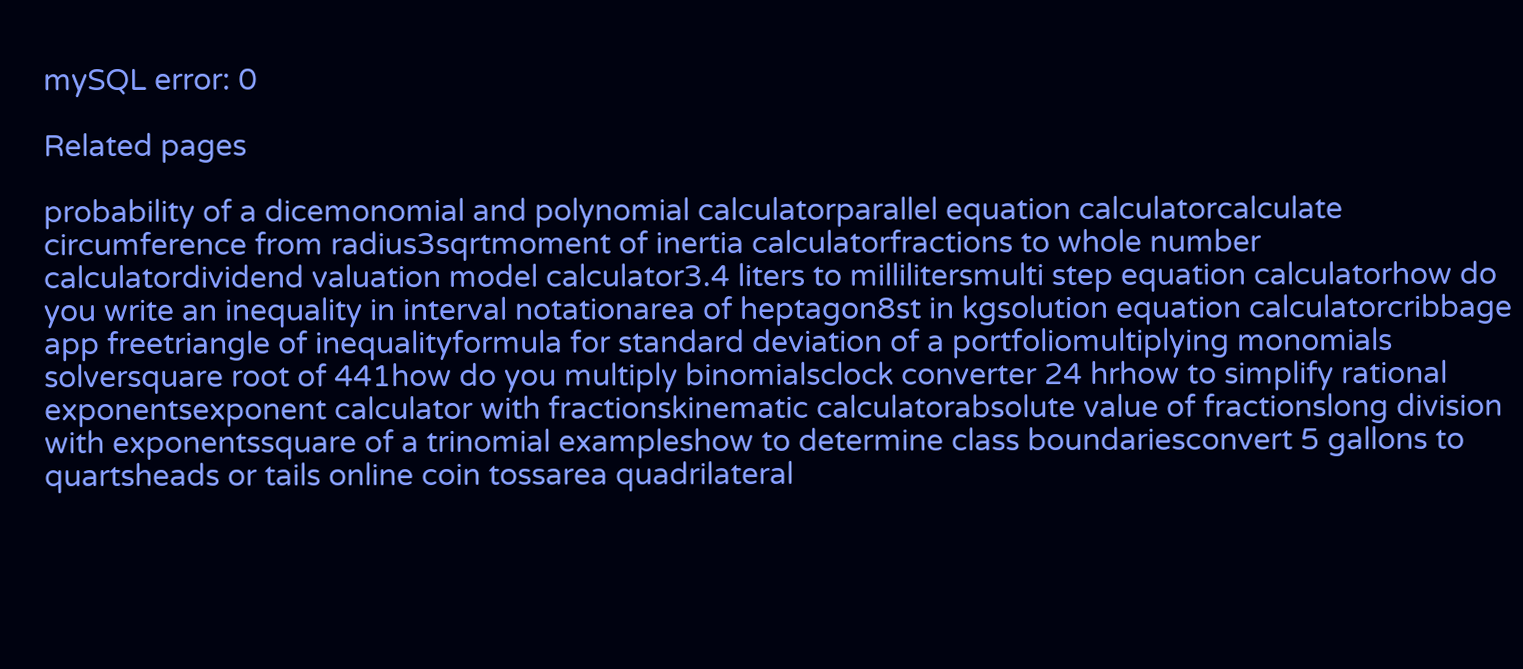mySQL error: 0

Related pages

probability of a dicemonomial and polynomial calculatorparallel equation calculatorcalculate circumference from radius3sqrtmoment of inertia calculatorfractions to whole number calculatordividend valuation model calculator3.4 liters to millilitersmulti step equation calculatorhow do you write an inequality in interval notationarea of heptagon8st in kgsolution equation calculatorcribbage app freetriangle of inequalityformula for standard deviation of a portfoliomultiplying monomials solversquare root of 441how do you multiply binomialsclock converter 24 hrhow to simplify rational exponentsexponent calculator with fractionskinematic calculatorabsolute value of fractionslong division with exponentssquare of a trinomial exampleshow to determine class boundariesconvert 5 gallons to quartsheads or tails online coin tossarea quadrilateral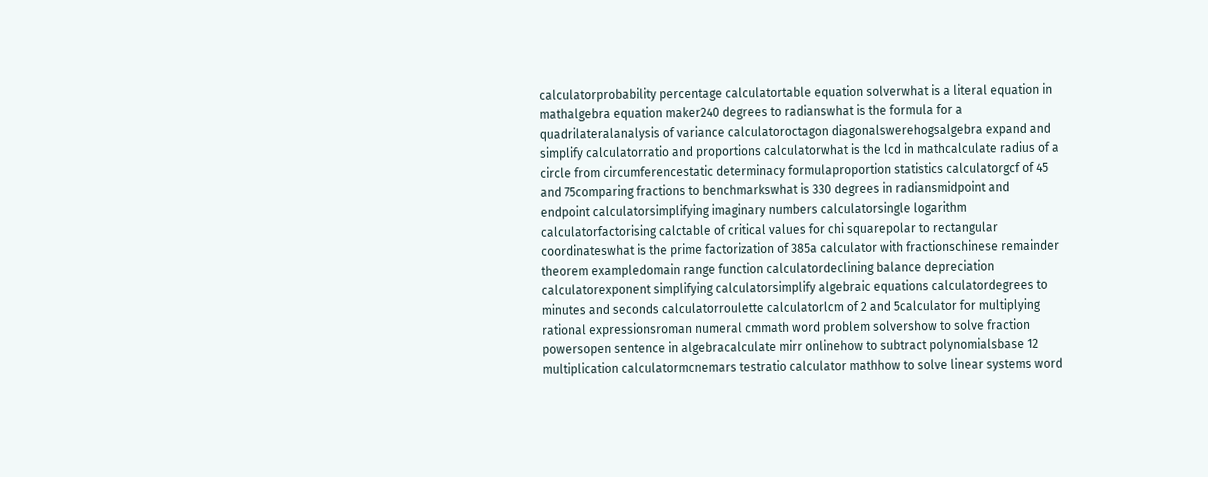calculatorprobability percentage calculatortable equation solverwhat is a literal equation in mathalgebra equation maker240 degrees to radianswhat is the formula for a quadrilateralanalysis of variance calculatoroctagon diagonalswerehogsalgebra expand and simplify calculatorratio and proportions calculatorwhat is the lcd in mathcalculate radius of a circle from circumferencestatic determinacy formulaproportion statistics calculatorgcf of 45 and 75comparing fractions to benchmarkswhat is 330 degrees in radiansmidpoint and endpoint calculatorsimplifying imaginary numbers calculatorsingle logarithm calculatorfactorising calctable of critical values for chi squarepolar to rectangular coordinateswhat is the prime factorization of 385a calculator with fractionschinese remainder theorem exampledomain range function calculatordeclining balance depreciation calculatorexponent simplifying calculatorsimplify algebraic equations calculatordegrees to minutes and seconds calculatorroulette calculatorlcm of 2 and 5calculator for multiplying rational expressionsroman numeral cmmath word problem solvershow to solve fraction powersopen sentence in algebracalculate mirr onlinehow to subtract polynomialsbase 12 multiplication calculatormcnemars testratio calculator mathhow to solve linear systems word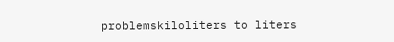problemskiloliters to liters